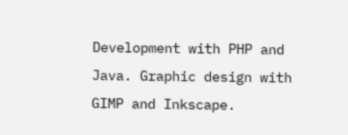Development with PHP and Java. Graphic design with GIMP and Inkscape.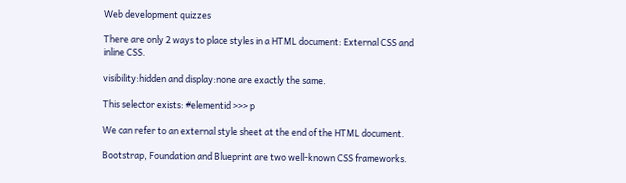Web development quizzes

There are only 2 ways to place styles in a HTML document: External CSS and inline CSS.

visibility:hidden and display:none are exactly the same.

This selector exists: #elementid >>> p

We can refer to an external style sheet at the end of the HTML document.

Bootstrap, Foundation and Blueprint are two well-known CSS frameworks.